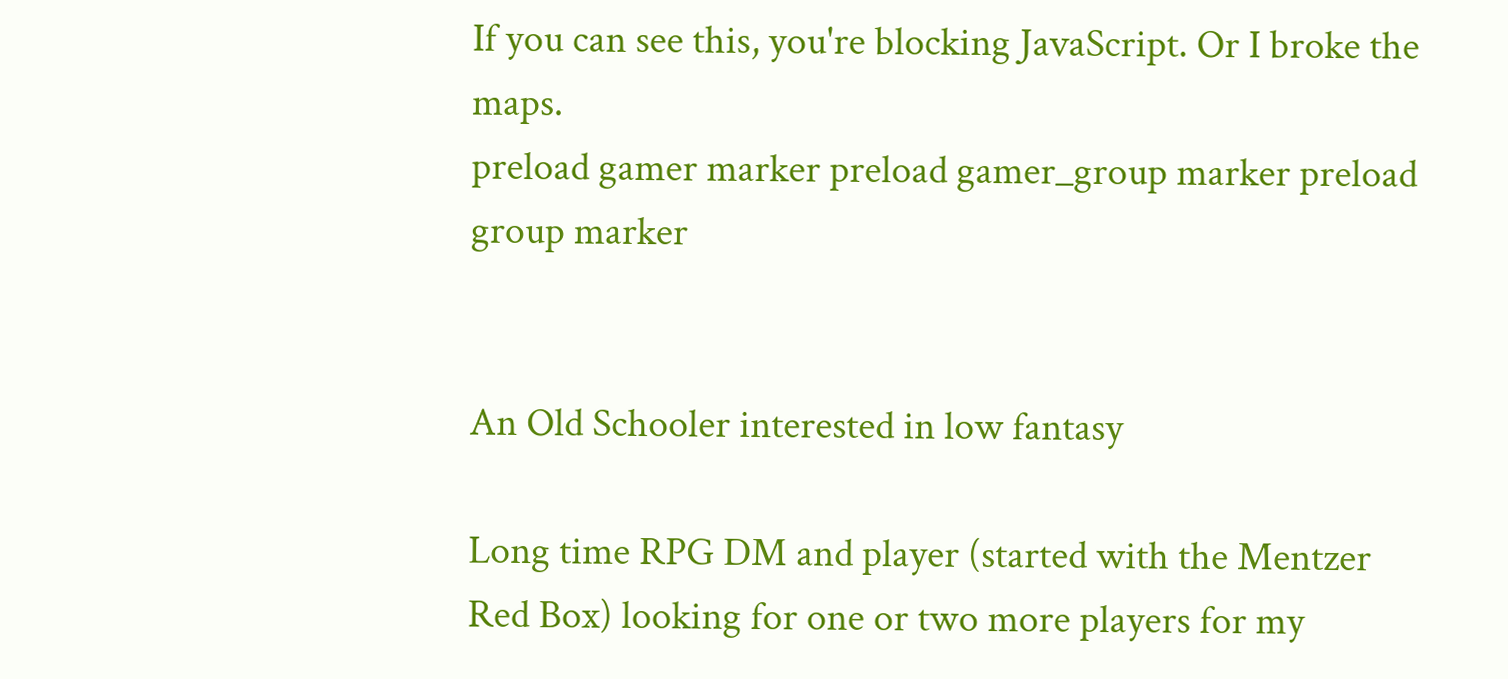If you can see this, you're blocking JavaScript. Or I broke the maps.
preload gamer marker preload gamer_group marker preload group marker


An Old Schooler interested in low fantasy

Long time RPG DM and player (started with the Mentzer Red Box) looking for one or two more players for my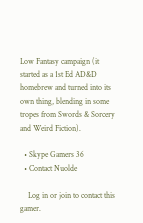Low Fantasy campaign (it started as a 1st Ed AD&D homebrew and turned into its own thing, blending in some tropes from Swords & Sorcery and Weird Fiction).

  • Skype Gamers 36
  • Contact Nuolde

    Log in or join to contact this gamer.